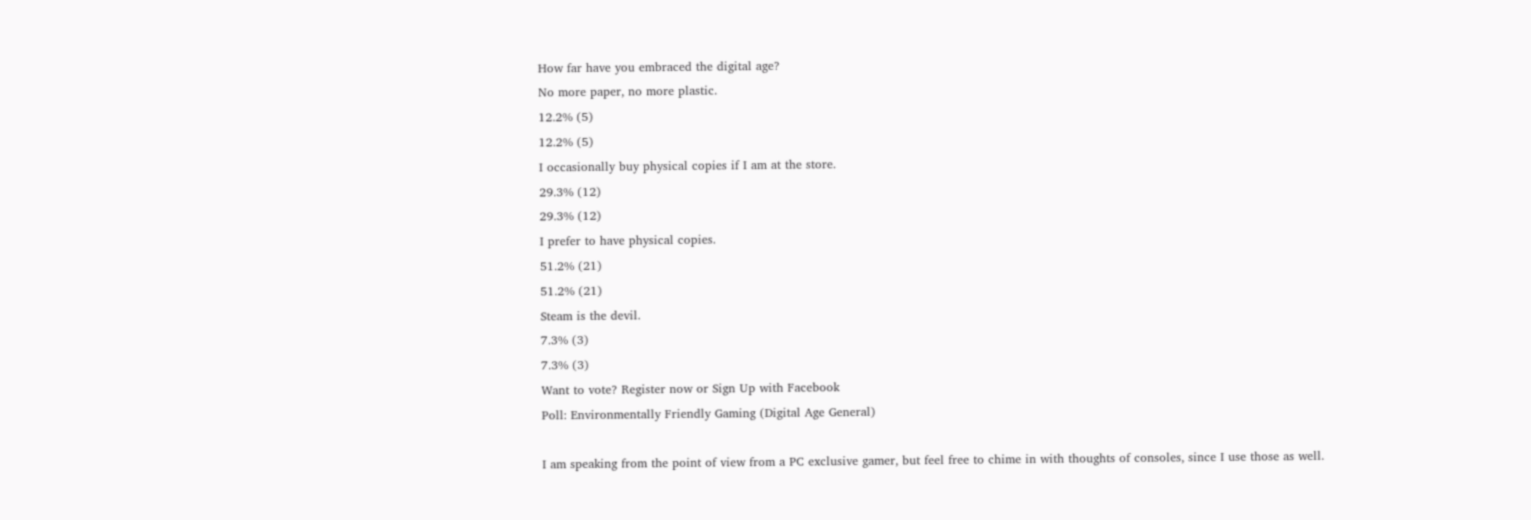How far have you embraced the digital age?
No more paper, no more plastic.
12.2% (5)
12.2% (5)
I occasionally buy physical copies if I am at the store.
29.3% (12)
29.3% (12)
I prefer to have physical copies.
51.2% (21)
51.2% (21)
Steam is the devil.
7.3% (3)
7.3% (3)
Want to vote? Register now or Sign Up with Facebook
Poll: Environmentally Friendly Gaming (Digital Age General)

I am speaking from the point of view from a PC exclusive gamer, but feel free to chime in with thoughts of consoles, since I use those as well.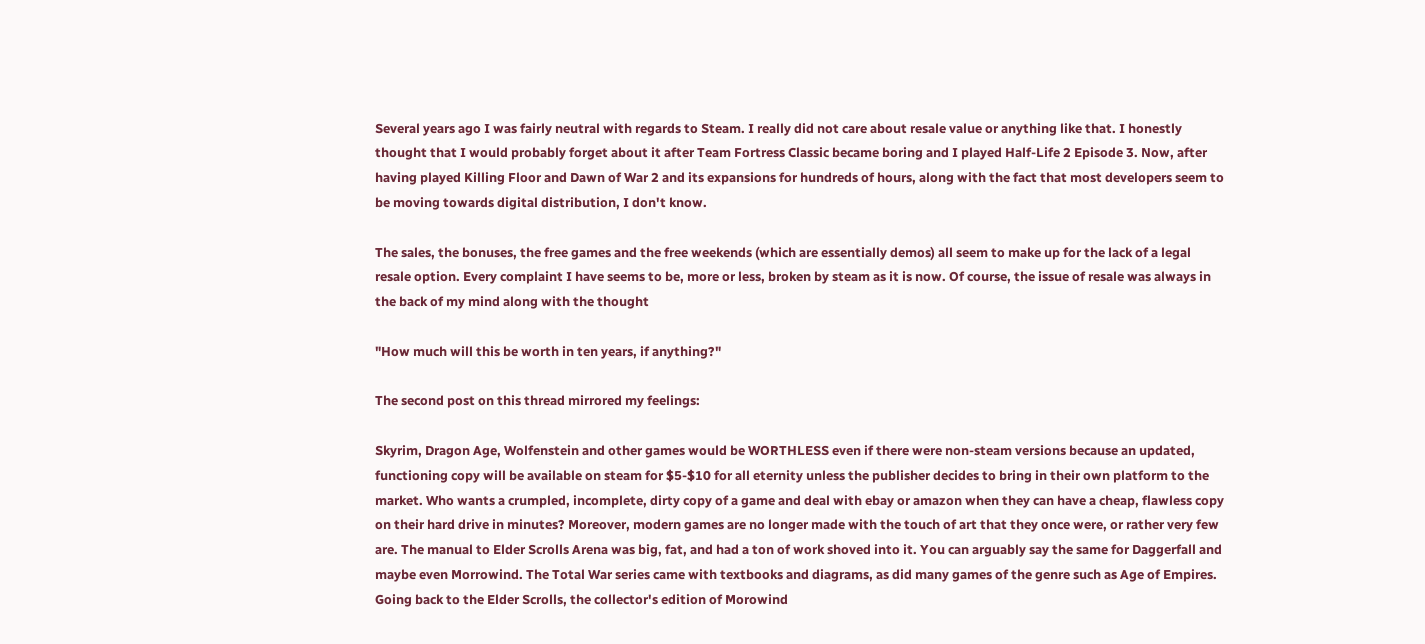Several years ago I was fairly neutral with regards to Steam. I really did not care about resale value or anything like that. I honestly thought that I would probably forget about it after Team Fortress Classic became boring and I played Half-Life 2 Episode 3. Now, after having played Killing Floor and Dawn of War 2 and its expansions for hundreds of hours, along with the fact that most developers seem to be moving towards digital distribution, I don't know.

The sales, the bonuses, the free games and the free weekends (which are essentially demos) all seem to make up for the lack of a legal resale option. Every complaint I have seems to be, more or less, broken by steam as it is now. Of course, the issue of resale was always in the back of my mind along with the thought

"How much will this be worth in ten years, if anything?"

The second post on this thread mirrored my feelings:

Skyrim, Dragon Age, Wolfenstein and other games would be WORTHLESS even if there were non-steam versions because an updated, functioning copy will be available on steam for $5-$10 for all eternity unless the publisher decides to bring in their own platform to the market. Who wants a crumpled, incomplete, dirty copy of a game and deal with ebay or amazon when they can have a cheap, flawless copy on their hard drive in minutes? Moreover, modern games are no longer made with the touch of art that they once were, or rather very few are. The manual to Elder Scrolls Arena was big, fat, and had a ton of work shoved into it. You can arguably say the same for Daggerfall and maybe even Morrowind. The Total War series came with textbooks and diagrams, as did many games of the genre such as Age of Empires. Going back to the Elder Scrolls, the collector's edition of Morowind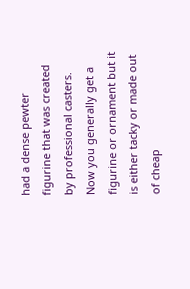had a dense pewter figurine that was created by professional casters. Now you generally get a figurine or ornament but it is either tacky or made out of cheap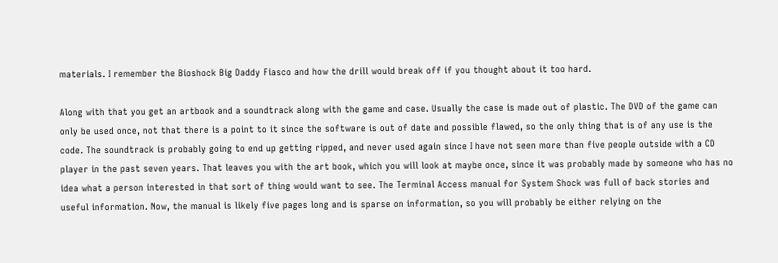materials. I remember the Bioshock Big Daddy Fiasco and how the drill would break off if you thought about it too hard.

Along with that you get an artbook and a soundtrack along with the game and case. Usually the case is made out of plastic. The DVD of the game can only be used once, not that there is a point to it since the software is out of date and possible flawed, so the only thing that is of any use is the code. The soundtrack is probably going to end up getting ripped, and never used again since I have not seen more than five people outside with a CD player in the past seven years. That leaves you with the art book, which you will look at maybe once, since it was probably made by someone who has no idea what a person interested in that sort of thing would want to see. The Terminal Access manual for System Shock was full of back stories and useful information. Now, the manual is likely five pages long and is sparse on information, so you will probably be either relying on the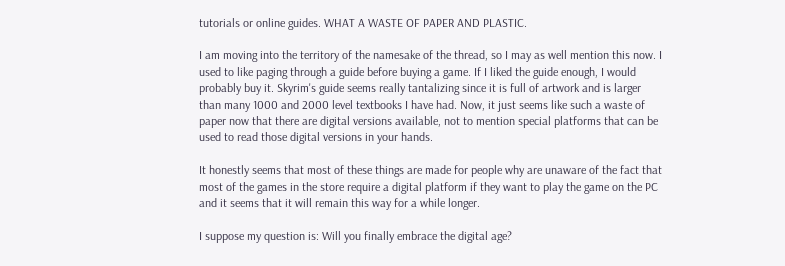tutorials or online guides. WHAT A WASTE OF PAPER AND PLASTIC.

I am moving into the territory of the namesake of the thread, so I may as well mention this now. I used to like paging through a guide before buying a game. If I liked the guide enough, I would probably buy it. Skyrim's guide seems really tantalizing since it is full of artwork and is larger than many 1000 and 2000 level textbooks I have had. Now, it just seems like such a waste of paper now that there are digital versions available, not to mention special platforms that can be used to read those digital versions in your hands.

It honestly seems that most of these things are made for people why are unaware of the fact that most of the games in the store require a digital platform if they want to play the game on the PC and it seems that it will remain this way for a while longer.

I suppose my question is: Will you finally embrace the digital age?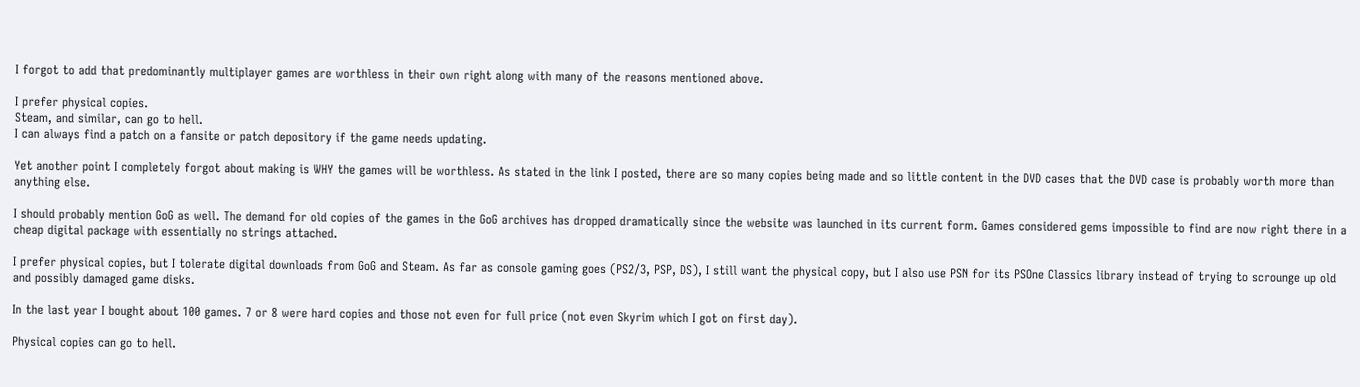I forgot to add that predominantly multiplayer games are worthless in their own right along with many of the reasons mentioned above.

I prefer physical copies.
Steam, and similar, can go to hell.
I can always find a patch on a fansite or patch depository if the game needs updating.

Yet another point I completely forgot about making is WHY the games will be worthless. As stated in the link I posted, there are so many copies being made and so little content in the DVD cases that the DVD case is probably worth more than anything else.

I should probably mention GoG as well. The demand for old copies of the games in the GoG archives has dropped dramatically since the website was launched in its current form. Games considered gems impossible to find are now right there in a cheap digital package with essentially no strings attached.

I prefer physical copies, but I tolerate digital downloads from GoG and Steam. As far as console gaming goes (PS2/3, PSP, DS), I still want the physical copy, but I also use PSN for its PSOne Classics library instead of trying to scrounge up old and possibly damaged game disks.

In the last year I bought about 100 games. 7 or 8 were hard copies and those not even for full price (not even Skyrim which I got on first day).

Physical copies can go to hell.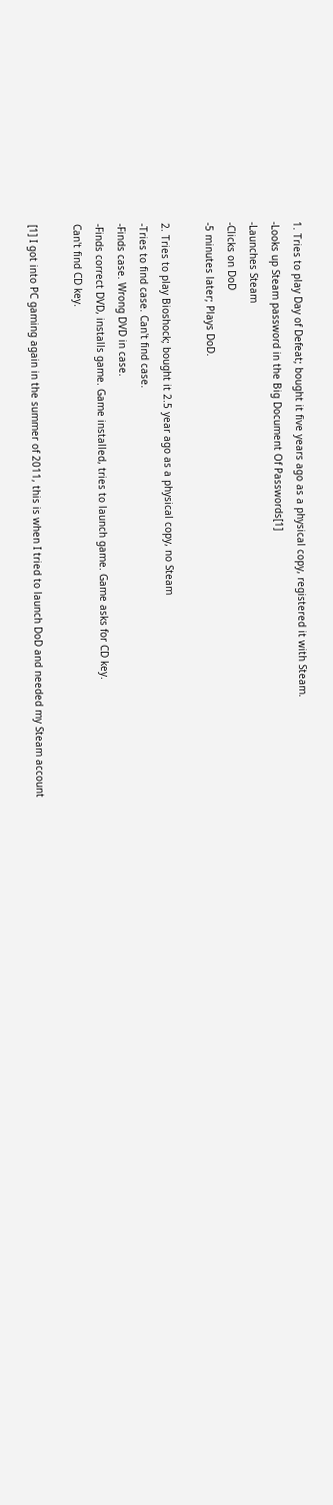1. Tries to play Day of Defeat; bought it five years ago as a physical copy, registered it with Steam.
-Looks up Steam password in the Big Document Of Passwords[1]
-Launches Steam
-Clicks on DoD
-5 minutes later; Plays DoD.

2. Tries to play Bioshock; bought it 2.5 year ago as a physical copy, no Steam
-Tries to find case. Can't find case.
-Finds case. Wrong DVD in case.
-Finds correct DVD, installs game. Game installed, tries to launch game. Game asks for CD key.
Can't find CD key.

[1] I got into PC gaming again in the summer of 2011, this is when I tried to launch DoD and needed my Steam account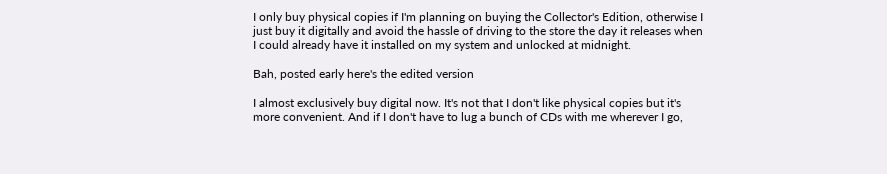I only buy physical copies if I'm planning on buying the Collector's Edition, otherwise I just buy it digitally and avoid the hassle of driving to the store the day it releases when I could already have it installed on my system and unlocked at midnight.

Bah, posted early here's the edited version

I almost exclusively buy digital now. It's not that I don't like physical copies but it's more convenient. And if I don't have to lug a bunch of CDs with me wherever I go,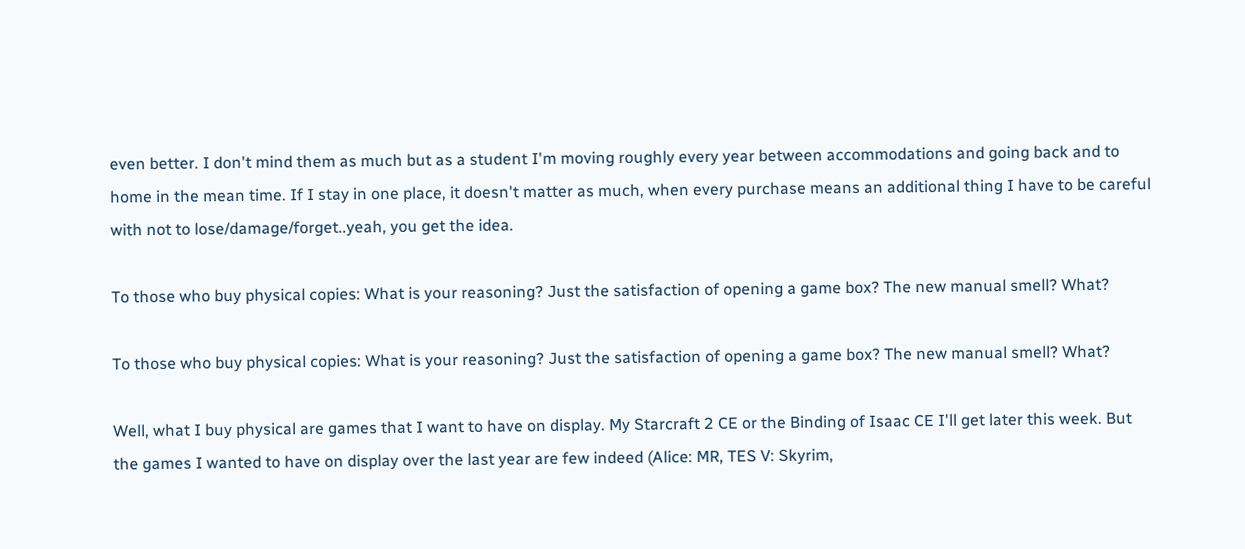even better. I don't mind them as much but as a student I'm moving roughly every year between accommodations and going back and to home in the mean time. If I stay in one place, it doesn't matter as much, when every purchase means an additional thing I have to be careful with not to lose/damage/forget..yeah, you get the idea.

To those who buy physical copies: What is your reasoning? Just the satisfaction of opening a game box? The new manual smell? What?

To those who buy physical copies: What is your reasoning? Just the satisfaction of opening a game box? The new manual smell? What?

Well, what I buy physical are games that I want to have on display. My Starcraft 2 CE or the Binding of Isaac CE I'll get later this week. But the games I wanted to have on display over the last year are few indeed (Alice: MR, TES V: Skyrim,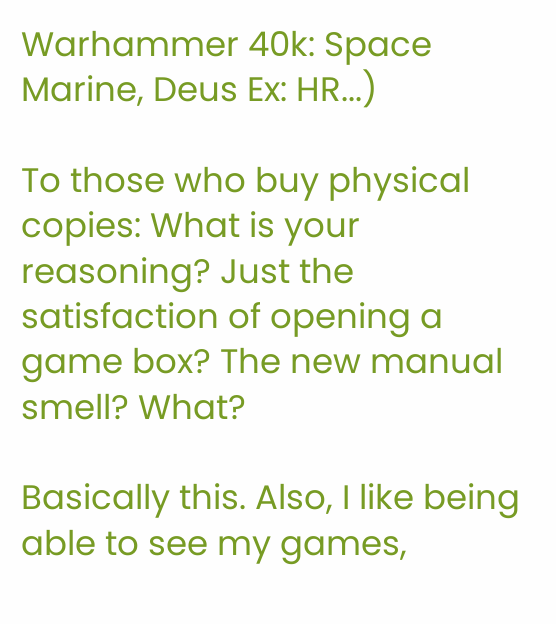Warhammer 40k: Space Marine, Deus Ex: HR...)

To those who buy physical copies: What is your reasoning? Just the satisfaction of opening a game box? The new manual smell? What?

Basically this. Also, I like being able to see my games,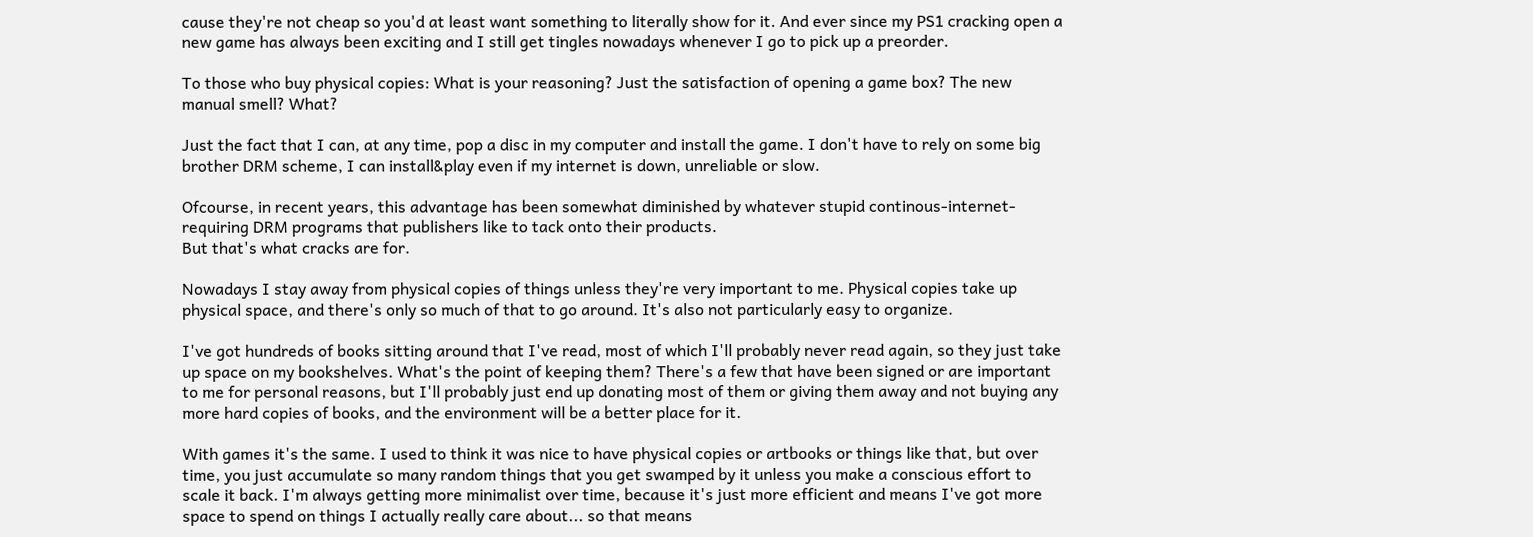cause they're not cheap so you'd at least want something to literally show for it. And ever since my PS1 cracking open a new game has always been exciting and I still get tingles nowadays whenever I go to pick up a preorder.

To those who buy physical copies: What is your reasoning? Just the satisfaction of opening a game box? The new manual smell? What?

Just the fact that I can, at any time, pop a disc in my computer and install the game. I don't have to rely on some big brother DRM scheme, I can install&play even if my internet is down, unreliable or slow.

Ofcourse, in recent years, this advantage has been somewhat diminished by whatever stupid continous-internet-requiring DRM programs that publishers like to tack onto their products.
But that's what cracks are for.

Nowadays I stay away from physical copies of things unless they're very important to me. Physical copies take up physical space, and there's only so much of that to go around. It's also not particularly easy to organize.

I've got hundreds of books sitting around that I've read, most of which I'll probably never read again, so they just take up space on my bookshelves. What's the point of keeping them? There's a few that have been signed or are important to me for personal reasons, but I'll probably just end up donating most of them or giving them away and not buying any more hard copies of books, and the environment will be a better place for it.

With games it's the same. I used to think it was nice to have physical copies or artbooks or things like that, but over time, you just accumulate so many random things that you get swamped by it unless you make a conscious effort to scale it back. I'm always getting more minimalist over time, because it's just more efficient and means I've got more space to spend on things I actually really care about... so that means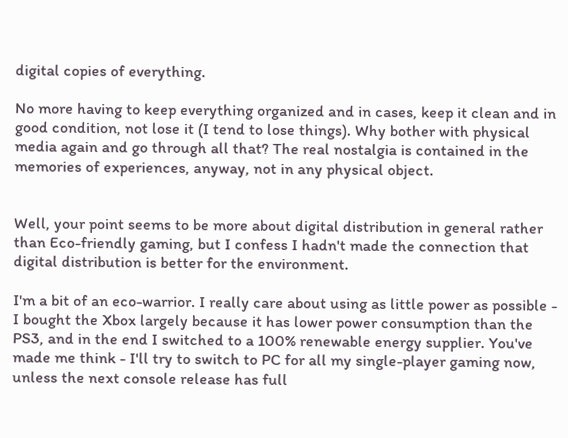digital copies of everything.

No more having to keep everything organized and in cases, keep it clean and in good condition, not lose it (I tend to lose things). Why bother with physical media again and go through all that? The real nostalgia is contained in the memories of experiences, anyway, not in any physical object.


Well, your point seems to be more about digital distribution in general rather than Eco-friendly gaming, but I confess I hadn't made the connection that digital distribution is better for the environment.

I'm a bit of an eco-warrior. I really care about using as little power as possible - I bought the Xbox largely because it has lower power consumption than the PS3, and in the end I switched to a 100% renewable energy supplier. You've made me think - I'll try to switch to PC for all my single-player gaming now, unless the next console release has full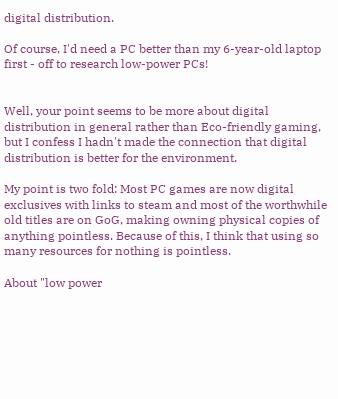digital distribution.

Of course, I'd need a PC better than my 6-year-old laptop first - off to research low-power PCs!


Well, your point seems to be more about digital distribution in general rather than Eco-friendly gaming, but I confess I hadn't made the connection that digital distribution is better for the environment.

My point is two fold: Most PC games are now digital exclusives with links to steam and most of the worthwhile old titles are on GoG, making owning physical copies of anything pointless. Because of this, I think that using so many resources for nothing is pointless.

About "low power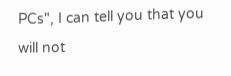PCs", I can tell you that you will not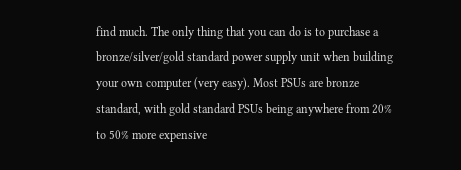find much. The only thing that you can do is to purchase a bronze/silver/gold standard power supply unit when building your own computer (very easy). Most PSUs are bronze standard, with gold standard PSUs being anywhere from 20% to 50% more expensive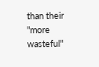than their "more wasteful"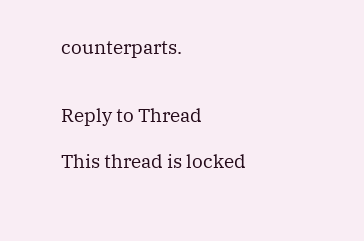counterparts.


Reply to Thread

This thread is locked